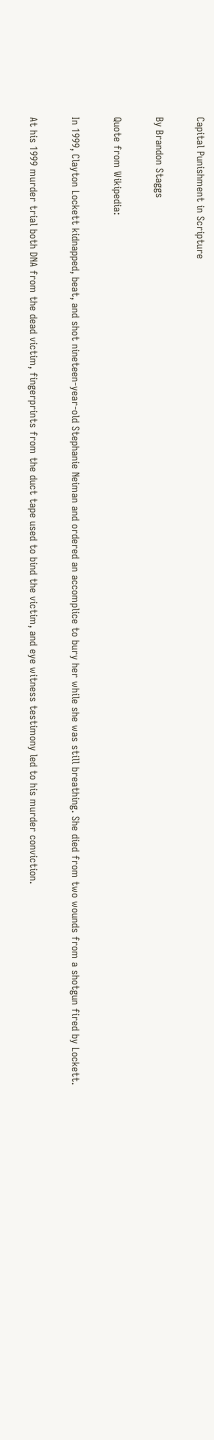Capital Punishment in Scripture

By Brandon Staggs

Quote from Wikipedia:

In 1999, Clayton Lockett kidnapped, beat, and shot nineteen-year-old Stephanie Neiman and ordered an accomplice to bury her while she was still breathing. She died from two wounds from a shotgun fired by Lockett.

At his 1999 murder trial both DNA from the dead victim, fingerprints from the duct tape used to bind the victim, and eye witness testimony led to his murder conviction.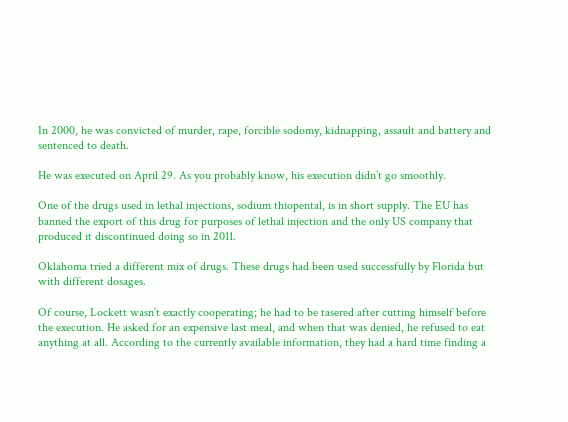In 2000, he was convicted of murder, rape, forcible sodomy, kidnapping, assault and battery and sentenced to death.

He was executed on April 29. As you probably know, his execution didn’t go smoothly.

One of the drugs used in lethal injections, sodium thiopental, is in short supply. The EU has banned the export of this drug for purposes of lethal injection and the only US company that produced it discontinued doing so in 2011.

Oklahoma tried a different mix of drugs. These drugs had been used successfully by Florida but with different dosages.

Of course, Lockett wasn’t exactly cooperating; he had to be tasered after cutting himself before the execution. He asked for an expensive last meal, and when that was denied, he refused to eat anything at all. According to the currently available information, they had a hard time finding a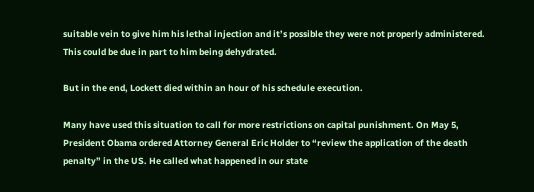suitable vein to give him his lethal injection and it’s possible they were not properly administered. This could be due in part to him being dehydrated.

But in the end, Lockett died within an hour of his schedule execution.

Many have used this situation to call for more restrictions on capital punishment. On May 5, President Obama ordered Attorney General Eric Holder to “review the application of the death penalty” in the US. He called what happened in our state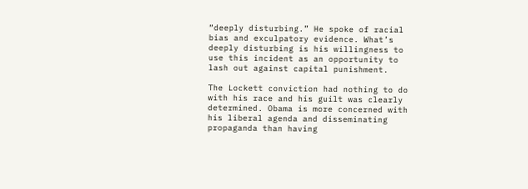“deeply disturbing.” He spoke of racial bias and exculpatory evidence. What’s deeply disturbing is his willingness to use this incident as an opportunity to lash out against capital punishment.

The Lockett conviction had nothing to do with his race and his guilt was clearly determined. Obama is more concerned with his liberal agenda and disseminating propaganda than having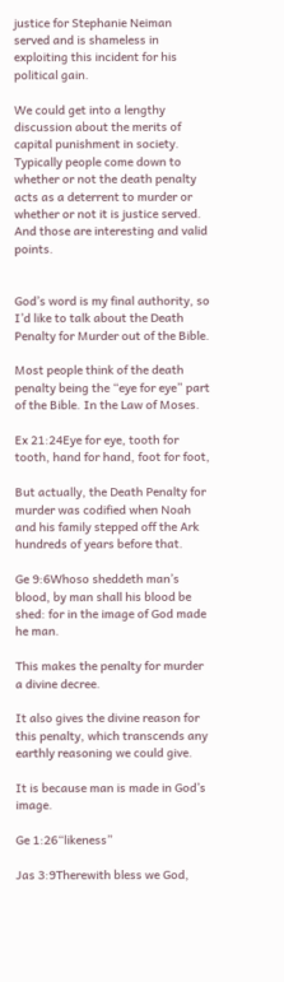justice for Stephanie Neiman served and is shameless in exploiting this incident for his political gain.

We could get into a lengthy discussion about the merits of capital punishment in society. Typically people come down to whether or not the death penalty acts as a deterrent to murder or whether or not it is justice served. And those are interesting and valid points.


God’s word is my final authority, so I’d like to talk about the Death Penalty for Murder out of the Bible.

Most people think of the death penalty being the “eye for eye” part of the Bible. In the Law of Moses.

Ex 21:24Eye for eye, tooth for tooth, hand for hand, foot for foot,

But actually, the Death Penalty for murder was codified when Noah and his family stepped off the Ark hundreds of years before that.

Ge 9:6Whoso sheddeth man’s blood, by man shall his blood be shed: for in the image of God made he man.

This makes the penalty for murder a divine decree.

It also gives the divine reason for this penalty, which transcends any earthly reasoning we could give.

It is because man is made in God’s image.

Ge 1:26“likeness”

Jas 3:9Therewith bless we God,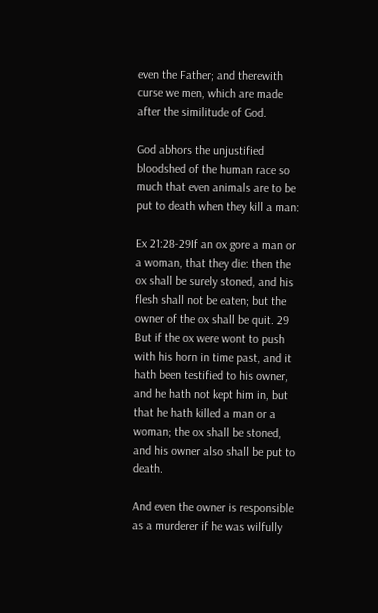even the Father; and therewith curse we men, which are made after the similitude of God.

God abhors the unjustified bloodshed of the human race so much that even animals are to be put to death when they kill a man:

Ex 21:28-29If an ox gore a man or a woman, that they die: then the ox shall be surely stoned, and his flesh shall not be eaten; but the owner of the ox shall be quit. 29 But if the ox were wont to push with his horn in time past, and it hath been testified to his owner, and he hath not kept him in, but that he hath killed a man or a woman; the ox shall be stoned, and his owner also shall be put to death.

And even the owner is responsible as a murderer if he was wilfully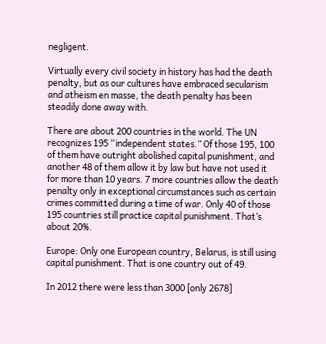negligent.

Virtually every civil society in history has had the death penalty, but as our cultures have embraced secularism and atheism en masse, the death penalty has been steadily done away with.

There are about 200 countries in the world. The UN recognizes 195 “independent states.” Of those 195, 100 of them have outright abolished capital punishment, and another 48 of them allow it by law but have not used it for more than 10 years. 7 more countries allow the death penalty only in exceptional circumstances such as certain crimes committed during a time of war. Only 40 of those 195 countries still practice capital punishment. That’s about 20%.

Europe: Only one European country, Belarus, is still using capital punishment. That is one country out of 49.

In 2012 there were less than 3000 [only 2678]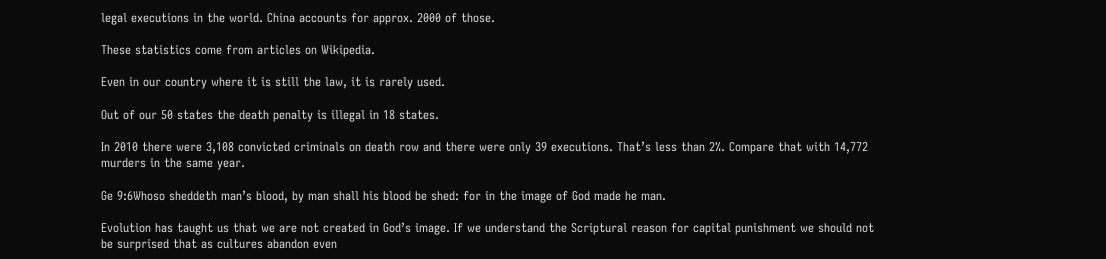legal executions in the world. China accounts for approx. 2000 of those.

These statistics come from articles on Wikipedia.

Even in our country where it is still the law, it is rarely used.

Out of our 50 states the death penalty is illegal in 18 states.

In 2010 there were 3,108 convicted criminals on death row and there were only 39 executions. That’s less than 2%. Compare that with 14,772 murders in the same year.

Ge 9:6Whoso sheddeth man’s blood, by man shall his blood be shed: for in the image of God made he man.

Evolution has taught us that we are not created in God’s image. If we understand the Scriptural reason for capital punishment we should not be surprised that as cultures abandon even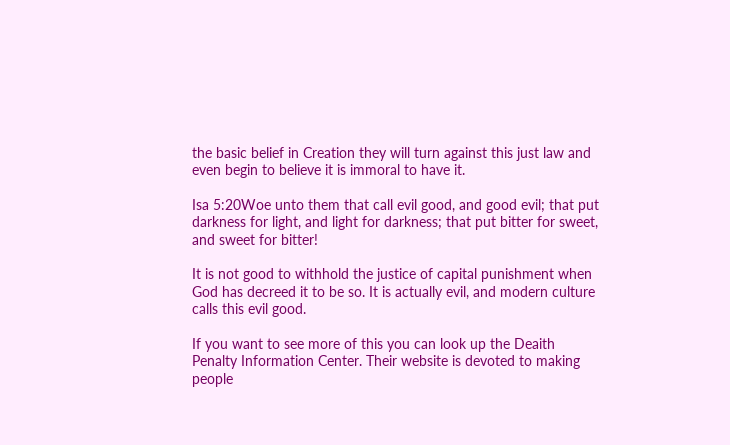the basic belief in Creation they will turn against this just law and even begin to believe it is immoral to have it.

Isa 5:20Woe unto them that call evil good, and good evil; that put darkness for light, and light for darkness; that put bitter for sweet, and sweet for bitter!

It is not good to withhold the justice of capital punishment when God has decreed it to be so. It is actually evil, and modern culture calls this evil good.

If you want to see more of this you can look up the Deaith Penalty Information Center. Their website is devoted to making people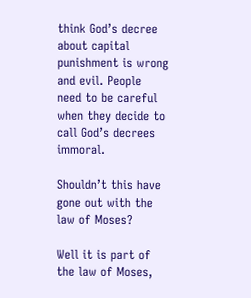think God’s decree about capital punishment is wrong and evil. People need to be careful when they decide to call God’s decrees immoral.

Shouldn’t this have gone out with the law of Moses?

Well it is part of the law of Moses,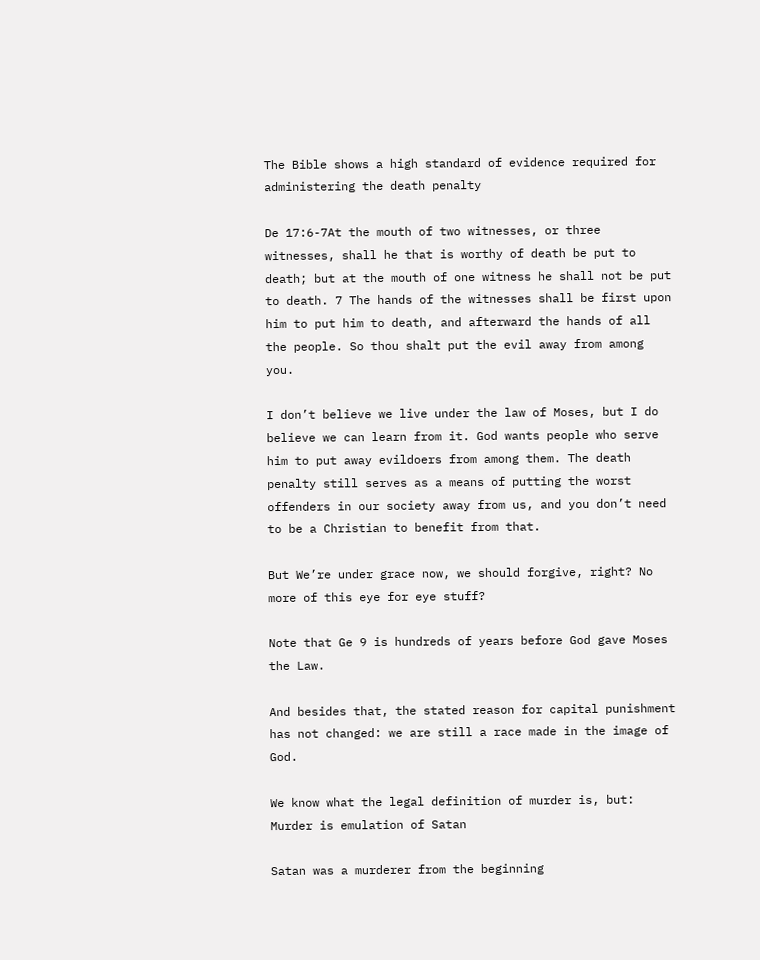The Bible shows a high standard of evidence required for administering the death penalty

De 17:6-7At the mouth of two witnesses, or three witnesses, shall he that is worthy of death be put to death; but at the mouth of one witness he shall not be put to death. 7 The hands of the witnesses shall be first upon him to put him to death, and afterward the hands of all the people. So thou shalt put the evil away from among you.

I don’t believe we live under the law of Moses, but I do believe we can learn from it. God wants people who serve him to put away evildoers from among them. The death penalty still serves as a means of putting the worst offenders in our society away from us, and you don’t need to be a Christian to benefit from that.

But We’re under grace now, we should forgive, right? No more of this eye for eye stuff?

Note that Ge 9 is hundreds of years before God gave Moses the Law.

And besides that, the stated reason for capital punishment has not changed: we are still a race made in the image of God.

We know what the legal definition of murder is, but: Murder is emulation of Satan

Satan was a murderer from the beginning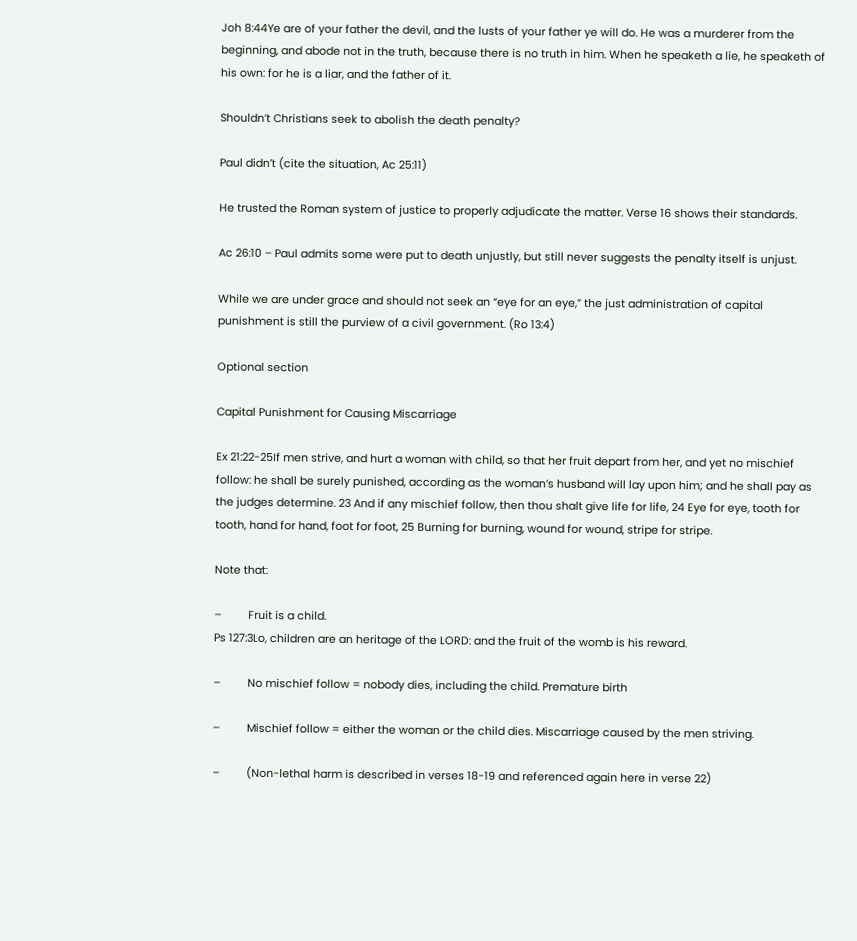Joh 8:44Ye are of your father the devil, and the lusts of your father ye will do. He was a murderer from the beginning, and abode not in the truth, because there is no truth in him. When he speaketh a lie, he speaketh of his own: for he is a liar, and the father of it.

Shouldn’t Christians seek to abolish the death penalty?

Paul didn’t (cite the situation, Ac 25:11)

He trusted the Roman system of justice to properly adjudicate the matter. Verse 16 shows their standards.

Ac 26:10 – Paul admits some were put to death unjustly, but still never suggests the penalty itself is unjust.

While we are under grace and should not seek an “eye for an eye,” the just administration of capital punishment is still the purview of a civil government. (Ro 13:4)

Optional section

Capital Punishment for Causing Miscarriage

Ex 21:22-25If men strive, and hurt a woman with child, so that her fruit depart from her, and yet no mischief follow: he shall be surely punished, according as the woman’s husband will lay upon him; and he shall pay as the judges determine. 23 And if any mischief follow, then thou shalt give life for life, 24 Eye for eye, tooth for tooth, hand for hand, foot for foot, 25 Burning for burning, wound for wound, stripe for stripe.

Note that:

–         Fruit is a child.
Ps 127:3Lo, children are an heritage of the LORD: and the fruit of the womb is his reward.

–         No mischief follow = nobody dies, including the child. Premature birth

–         Mischief follow = either the woman or the child dies. Miscarriage caused by the men striving.

–         (Non-lethal harm is described in verses 18-19 and referenced again here in verse 22)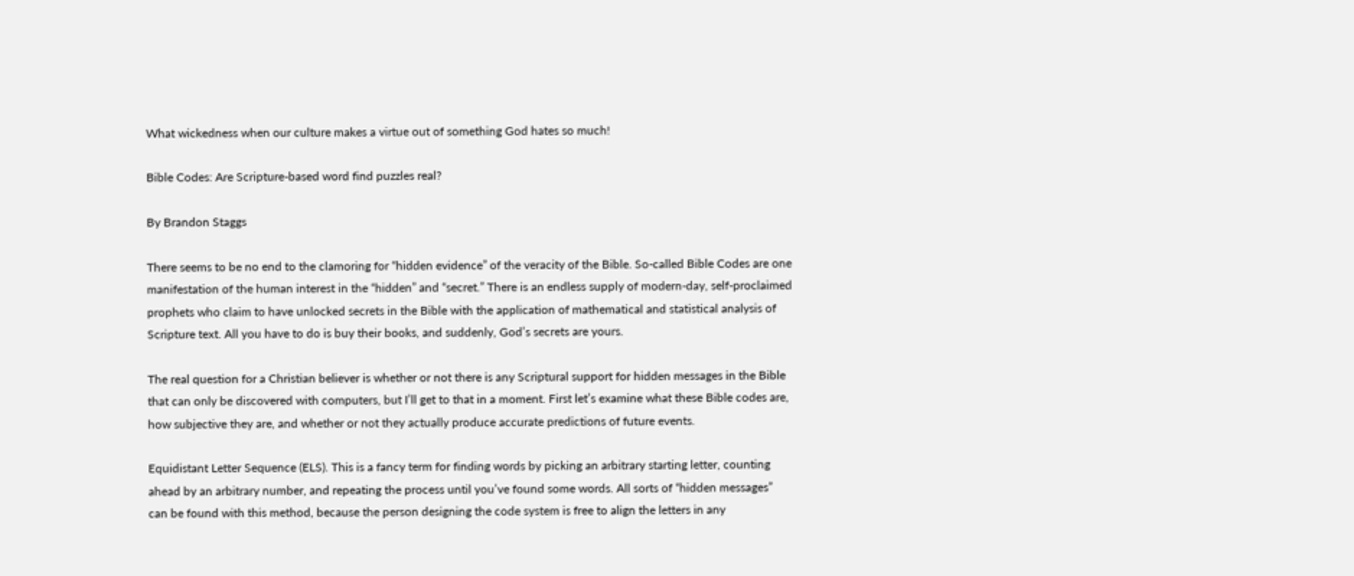What wickedness when our culture makes a virtue out of something God hates so much!

Bible Codes: Are Scripture-based word find puzzles real?

By Brandon Staggs

There seems to be no end to the clamoring for “hidden evidence” of the veracity of the Bible. So-called Bible Codes are one manifestation of the human interest in the “hidden” and “secret.” There is an endless supply of modern-day, self-proclaimed prophets who claim to have unlocked secrets in the Bible with the application of mathematical and statistical analysis of Scripture text. All you have to do is buy their books, and suddenly, God’s secrets are yours.

The real question for a Christian believer is whether or not there is any Scriptural support for hidden messages in the Bible that can only be discovered with computers, but I’ll get to that in a moment. First let’s examine what these Bible codes are, how subjective they are, and whether or not they actually produce accurate predictions of future events.

Equidistant Letter Sequence (ELS). This is a fancy term for finding words by picking an arbitrary starting letter, counting ahead by an arbitrary number, and repeating the process until you’ve found some words. All sorts of “hidden messages” can be found with this method, because the person designing the code system is free to align the letters in any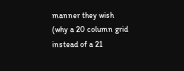manner they wish (why a 20 column grid instead of a 21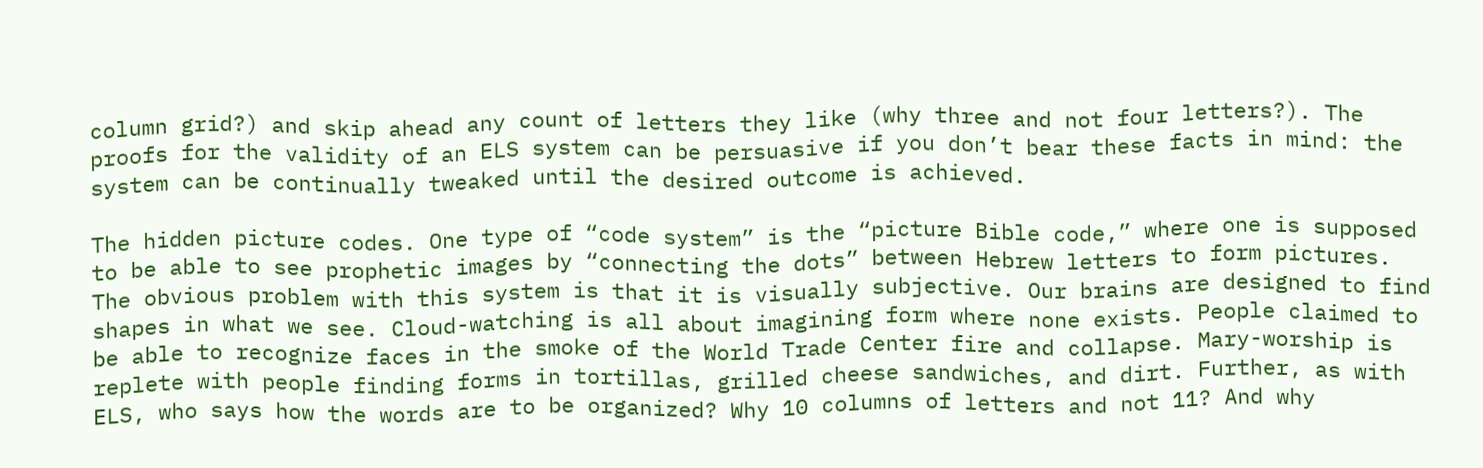column grid?) and skip ahead any count of letters they like (why three and not four letters?). The proofs for the validity of an ELS system can be persuasive if you don’t bear these facts in mind: the system can be continually tweaked until the desired outcome is achieved.

The hidden picture codes. One type of “code system” is the “picture Bible code,” where one is supposed to be able to see prophetic images by “connecting the dots” between Hebrew letters to form pictures. The obvious problem with this system is that it is visually subjective. Our brains are designed to find shapes in what we see. Cloud-watching is all about imagining form where none exists. People claimed to be able to recognize faces in the smoke of the World Trade Center fire and collapse. Mary-worship is replete with people finding forms in tortillas, grilled cheese sandwiches, and dirt. Further, as with ELS, who says how the words are to be organized? Why 10 columns of letters and not 11? And why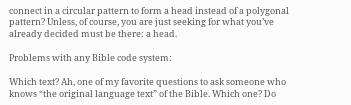connect in a circular pattern to form a head instead of a polygonal pattern? Unless, of course, you are just seeking for what you’ve already decided must be there: a head.

Problems with any Bible code system:

Which text? Ah, one of my favorite questions to ask someone who knows “the original language text” of the Bible. Which one? Do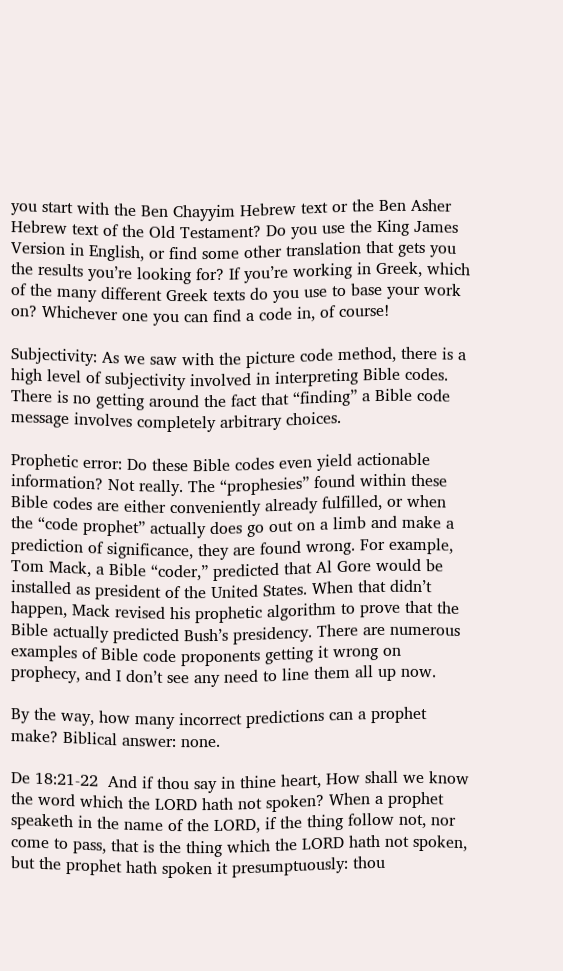you start with the Ben Chayyim Hebrew text or the Ben Asher Hebrew text of the Old Testament? Do you use the King James Version in English, or find some other translation that gets you the results you’re looking for? If you’re working in Greek, which of the many different Greek texts do you use to base your work on? Whichever one you can find a code in, of course!

Subjectivity: As we saw with the picture code method, there is a high level of subjectivity involved in interpreting Bible codes. There is no getting around the fact that “finding” a Bible code message involves completely arbitrary choices.

Prophetic error: Do these Bible codes even yield actionable information? Not really. The “prophesies” found within these Bible codes are either conveniently already fulfilled, or when the “code prophet” actually does go out on a limb and make a prediction of significance, they are found wrong. For example, Tom Mack, a Bible “coder,” predicted that Al Gore would be installed as president of the United States. When that didn’t happen, Mack revised his prophetic algorithm to prove that the Bible actually predicted Bush’s presidency. There are numerous examples of Bible code proponents getting it wrong on prophecy, and I don’t see any need to line them all up now.

By the way, how many incorrect predictions can a prophet make? Biblical answer: none.

De 18:21-22  And if thou say in thine heart, How shall we know the word which the LORD hath not spoken? When a prophet speaketh in the name of the LORD, if the thing follow not, nor come to pass, that is the thing which the LORD hath not spoken, but the prophet hath spoken it presumptuously: thou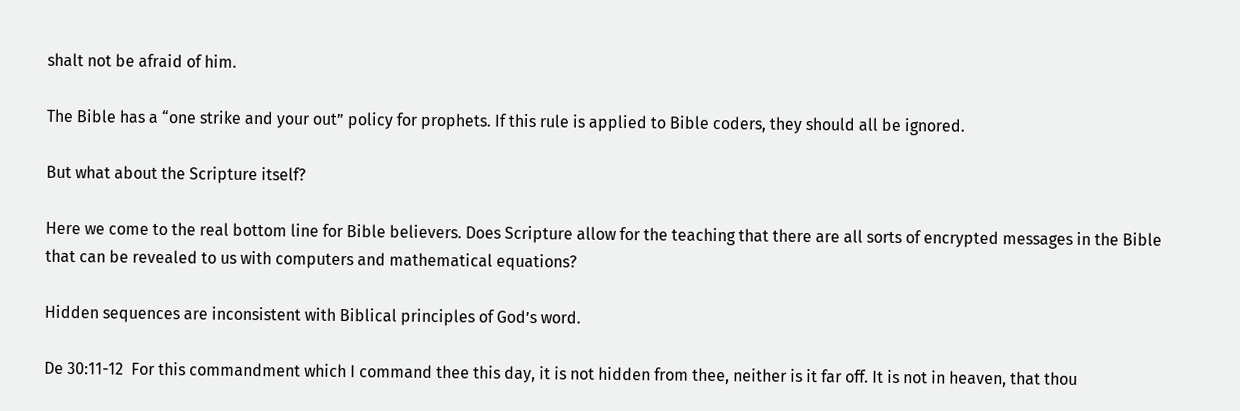shalt not be afraid of him.

The Bible has a “one strike and your out” policy for prophets. If this rule is applied to Bible coders, they should all be ignored.

But what about the Scripture itself?

Here we come to the real bottom line for Bible believers. Does Scripture allow for the teaching that there are all sorts of encrypted messages in the Bible that can be revealed to us with computers and mathematical equations?

Hidden sequences are inconsistent with Biblical principles of God’s word.

De 30:11-12  For this commandment which I command thee this day, it is not hidden from thee, neither is it far off. It is not in heaven, that thou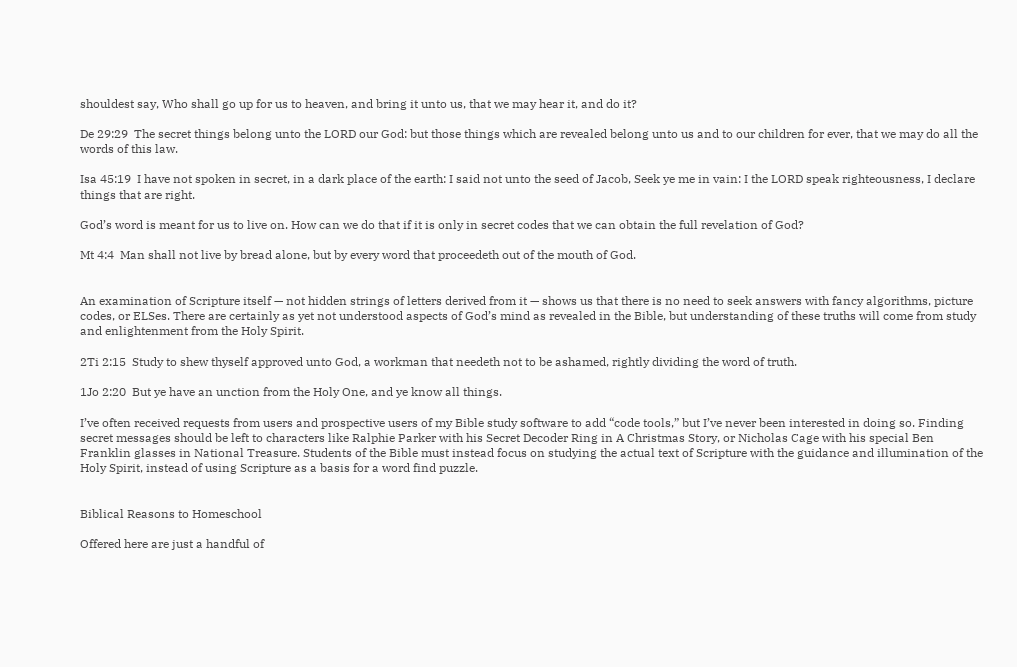shouldest say, Who shall go up for us to heaven, and bring it unto us, that we may hear it, and do it?

De 29:29  The secret things belong unto the LORD our God: but those things which are revealed belong unto us and to our children for ever, that we may do all the words of this law.

Isa 45:19  I have not spoken in secret, in a dark place of the earth: I said not unto the seed of Jacob, Seek ye me in vain: I the LORD speak righteousness, I declare things that are right.

God’s word is meant for us to live on. How can we do that if it is only in secret codes that we can obtain the full revelation of God?

Mt 4:4  Man shall not live by bread alone, but by every word that proceedeth out of the mouth of God.


An examination of Scripture itself — not hidden strings of letters derived from it — shows us that there is no need to seek answers with fancy algorithms, picture codes, or ELSes. There are certainly as yet not understood aspects of God’s mind as revealed in the Bible, but understanding of these truths will come from study and enlightenment from the Holy Spirit.

2Ti 2:15  Study to shew thyself approved unto God, a workman that needeth not to be ashamed, rightly dividing the word of truth.

1Jo 2:20  But ye have an unction from the Holy One, and ye know all things.

I’ve often received requests from users and prospective users of my Bible study software to add “code tools,” but I’ve never been interested in doing so. Finding secret messages should be left to characters like Ralphie Parker with his Secret Decoder Ring in A Christmas Story, or Nicholas Cage with his special Ben Franklin glasses in National Treasure. Students of the Bible must instead focus on studying the actual text of Scripture with the guidance and illumination of the Holy Spirit, instead of using Scripture as a basis for a word find puzzle.


Biblical Reasons to Homeschool

Offered here are just a handful of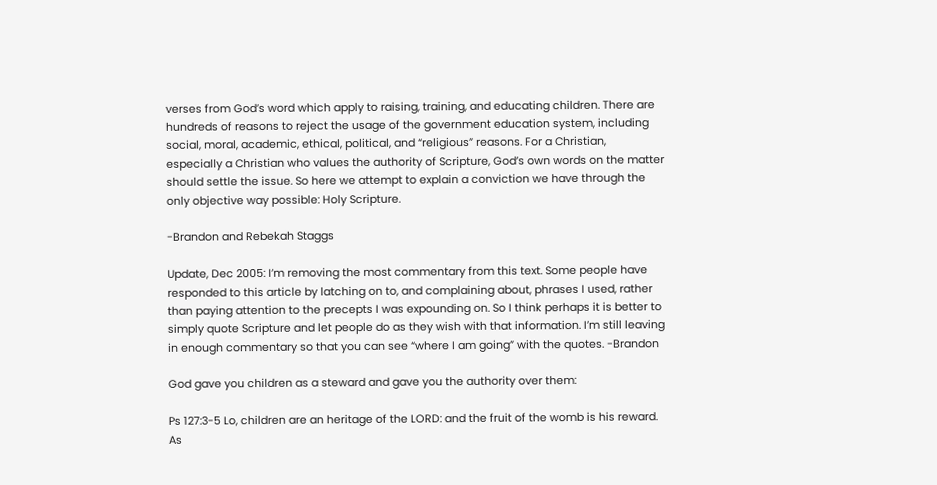verses from God’s word which apply to raising, training, and educating children. There are hundreds of reasons to reject the usage of the government education system, including social, moral, academic, ethical, political, and “religious” reasons. For a Christian, especially a Christian who values the authority of Scripture, God’s own words on the matter should settle the issue. So here we attempt to explain a conviction we have through the only objective way possible: Holy Scripture.

-Brandon and Rebekah Staggs

Update, Dec 2005: I’m removing the most commentary from this text. Some people have responded to this article by latching on to, and complaining about, phrases I used, rather than paying attention to the precepts I was expounding on. So I think perhaps it is better to simply quote Scripture and let people do as they wish with that information. I’m still leaving in enough commentary so that you can see “where I am going” with the quotes. -Brandon

God gave you children as a steward and gave you the authority over them:

Ps 127:3-5 Lo, children are an heritage of the LORD: and the fruit of the womb is his reward. As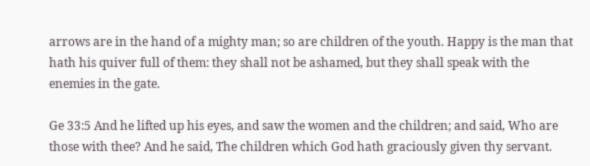arrows are in the hand of a mighty man; so are children of the youth. Happy is the man that hath his quiver full of them: they shall not be ashamed, but they shall speak with the enemies in the gate.

Ge 33:5 And he lifted up his eyes, and saw the women and the children; and said, Who are those with thee? And he said, The children which God hath graciously given thy servant.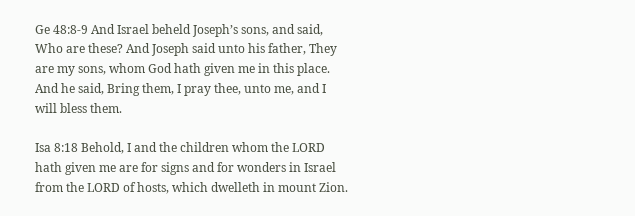Ge 48:8-9 And Israel beheld Joseph’s sons, and said, Who are these? And Joseph said unto his father, They are my sons, whom God hath given me in this place. And he said, Bring them, I pray thee, unto me, and I will bless them.

Isa 8:18 Behold, I and the children whom the LORD hath given me are for signs and for wonders in Israel from the LORD of hosts, which dwelleth in mount Zion.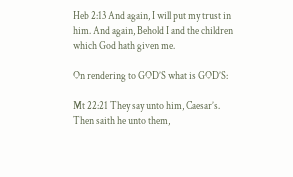Heb 2:13 And again, I will put my trust in him. And again, Behold I and the children which God hath given me.

On rendering to GOD’S what is GOD’S:

Mt 22:21 They say unto him, Caesar’s. Then saith he unto them,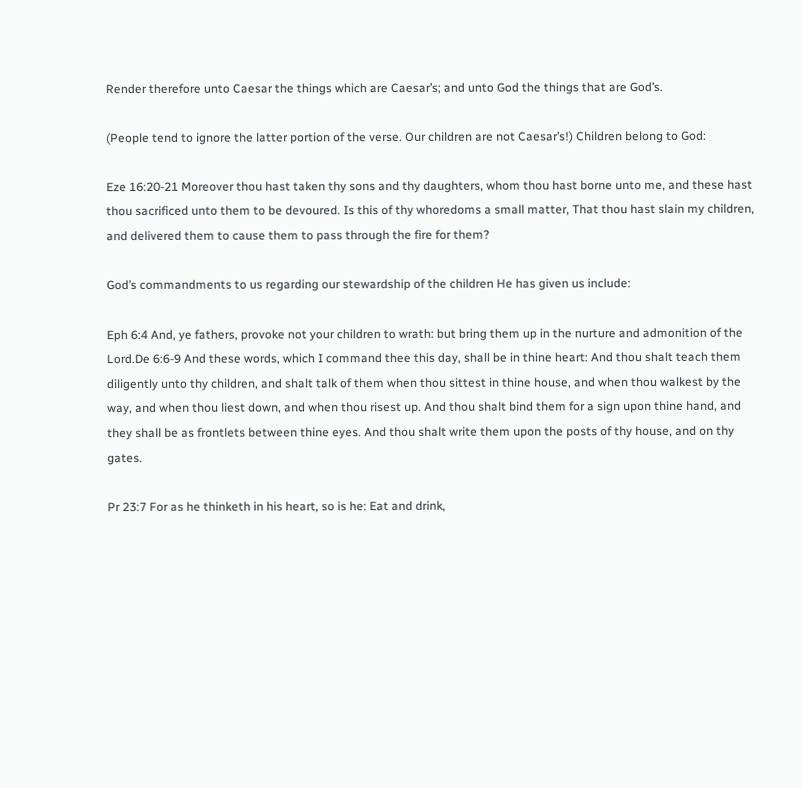Render therefore unto Caesar the things which are Caesar’s; and unto God the things that are God’s.

(People tend to ignore the latter portion of the verse. Our children are not Caesar’s!) Children belong to God:

Eze 16:20-21 Moreover thou hast taken thy sons and thy daughters, whom thou hast borne unto me, and these hast thou sacrificed unto them to be devoured. Is this of thy whoredoms a small matter, That thou hast slain my children, and delivered them to cause them to pass through the fire for them?

God’s commandments to us regarding our stewardship of the children He has given us include:

Eph 6:4 And, ye fathers, provoke not your children to wrath: but bring them up in the nurture and admonition of the Lord.De 6:6-9 And these words, which I command thee this day, shall be in thine heart: And thou shalt teach them diligently unto thy children, and shalt talk of them when thou sittest in thine house, and when thou walkest by the way, and when thou liest down, and when thou risest up. And thou shalt bind them for a sign upon thine hand, and they shall be as frontlets between thine eyes. And thou shalt write them upon the posts of thy house, and on thy gates.

Pr 23:7 For as he thinketh in his heart, so is he: Eat and drink,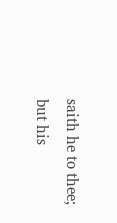saith he to thee; but his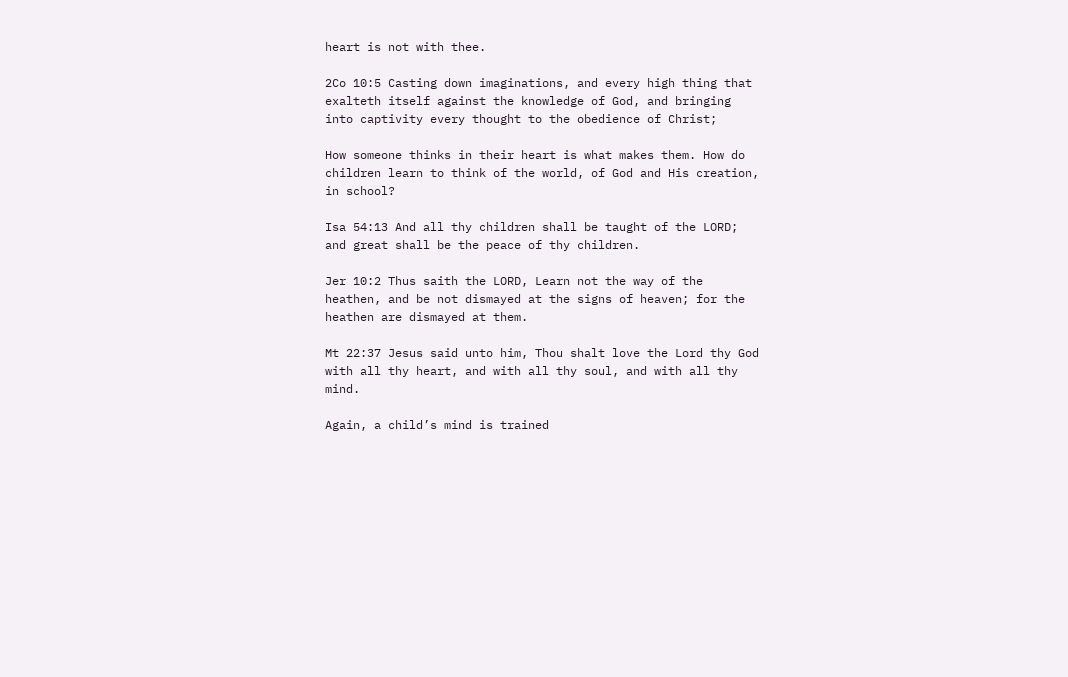heart is not with thee.

2Co 10:5 Casting down imaginations, and every high thing that exalteth itself against the knowledge of God, and bringing into captivity every thought to the obedience of Christ;

How someone thinks in their heart is what makes them. How do children learn to think of the world, of God and His creation, in school?

Isa 54:13 And all thy children shall be taught of the LORD; and great shall be the peace of thy children.

Jer 10:2 Thus saith the LORD, Learn not the way of the heathen, and be not dismayed at the signs of heaven; for the heathen are dismayed at them.

Mt 22:37 Jesus said unto him, Thou shalt love the Lord thy God with all thy heart, and with all thy soul, and with all thy mind.

Again, a child’s mind is trained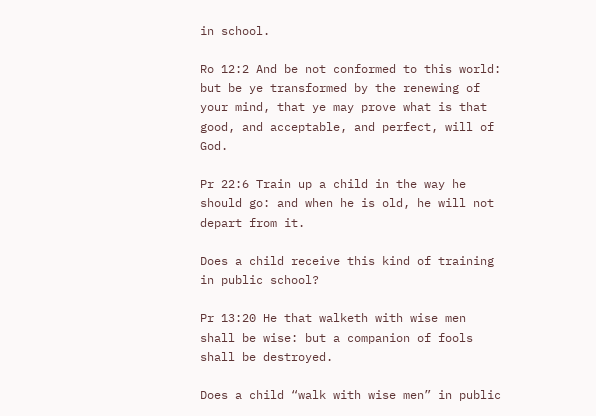in school.

Ro 12:2 And be not conformed to this world: but be ye transformed by the renewing of your mind, that ye may prove what is that good, and acceptable, and perfect, will of God.

Pr 22:6 Train up a child in the way he should go: and when he is old, he will not depart from it.

Does a child receive this kind of training in public school?

Pr 13:20 He that walketh with wise men shall be wise: but a companion of fools shall be destroyed.

Does a child “walk with wise men” in public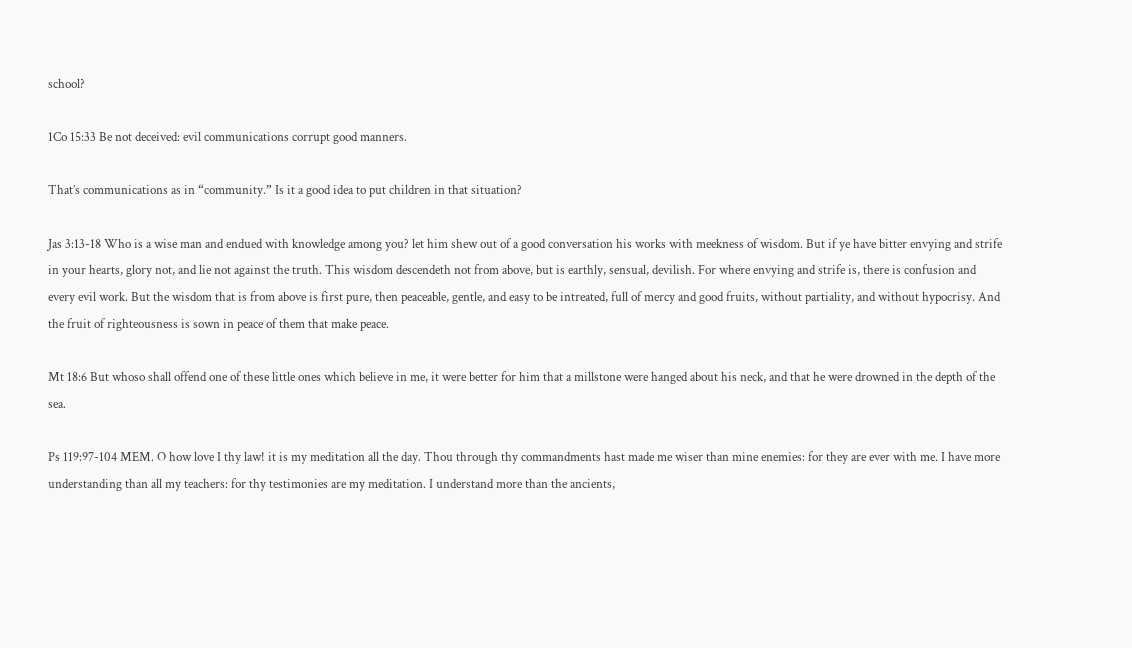school?

1Co 15:33 Be not deceived: evil communications corrupt good manners.

That’s communications as in “community.” Is it a good idea to put children in that situation?

Jas 3:13-18 Who is a wise man and endued with knowledge among you? let him shew out of a good conversation his works with meekness of wisdom. But if ye have bitter envying and strife in your hearts, glory not, and lie not against the truth. This wisdom descendeth not from above, but is earthly, sensual, devilish. For where envying and strife is, there is confusion and every evil work. But the wisdom that is from above is first pure, then peaceable, gentle, and easy to be intreated, full of mercy and good fruits, without partiality, and without hypocrisy. And the fruit of righteousness is sown in peace of them that make peace.

Mt 18:6 But whoso shall offend one of these little ones which believe in me, it were better for him that a millstone were hanged about his neck, and that he were drowned in the depth of the sea.

Ps 119:97-104 MEM. O how love I thy law! it is my meditation all the day. Thou through thy commandments hast made me wiser than mine enemies: for they are ever with me. I have more understanding than all my teachers: for thy testimonies are my meditation. I understand more than the ancients,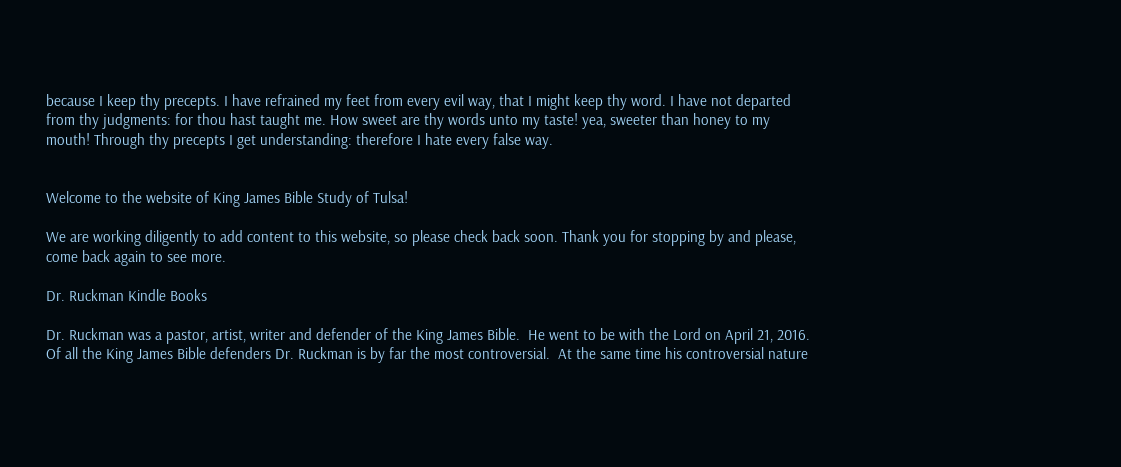because I keep thy precepts. I have refrained my feet from every evil way, that I might keep thy word. I have not departed from thy judgments: for thou hast taught me. How sweet are thy words unto my taste! yea, sweeter than honey to my mouth! Through thy precepts I get understanding: therefore I hate every false way.


Welcome to the website of King James Bible Study of Tulsa!

We are working diligently to add content to this website, so please check back soon. Thank you for stopping by and please, come back again to see more.

Dr. Ruckman Kindle Books

Dr. Ruckman was a pastor, artist, writer and defender of the King James Bible.  He went to be with the Lord on April 21, 2016.  Of all the King James Bible defenders Dr. Ruckman is by far the most controversial.  At the same time his controversial nature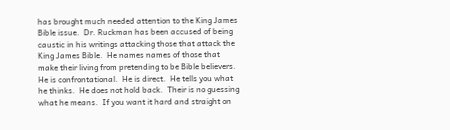has brought much needed attention to the King James Bible issue.  Dr. Ruckman has been accused of being caustic in his writings attacking those that attack the King James Bible.  He names names of those that make their living from pretending to be Bible believers.  He is confrontational.  He is direct.  He tells you what he thinks.  He does not hold back.  Their is no guessing what he means.  If you want it hard and straight on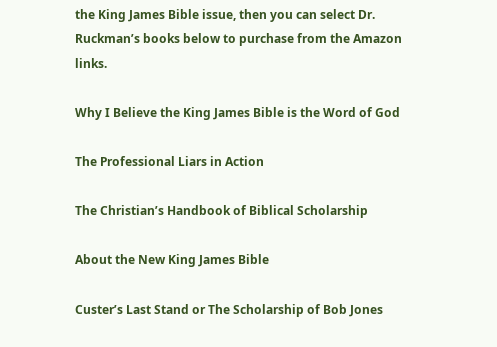the King James Bible issue, then you can select Dr. Ruckman’s books below to purchase from the Amazon links.

Why I Believe the King James Bible is the Word of God

The Professional Liars in Action

The Christian’s Handbook of Biblical Scholarship

About the New King James Bible

Custer’s Last Stand or The Scholarship of Bob Jones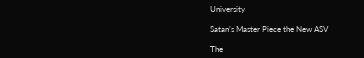University

Satan’s Master Piece the New ASV

The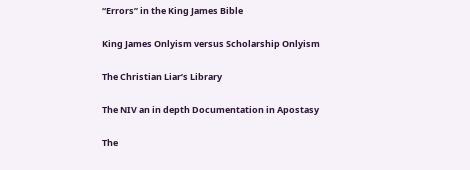“Errors” in the King James Bible

King James Onlyism versus Scholarship Onlyism

The Christian Liar’s Library

The NIV an in depth Documentation in Apostasy

The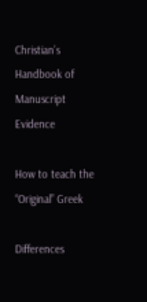Christian’s Handbook of Manuscript Evidence

How to teach the “Original” Greek

Differences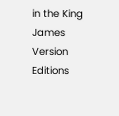in the King James Version Editions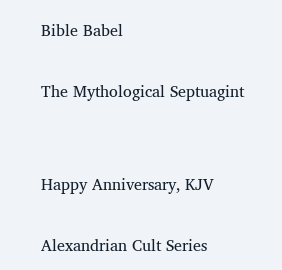Bible Babel

The Mythological Septuagint


Happy Anniversary, KJV

Alexandrian Cult Series